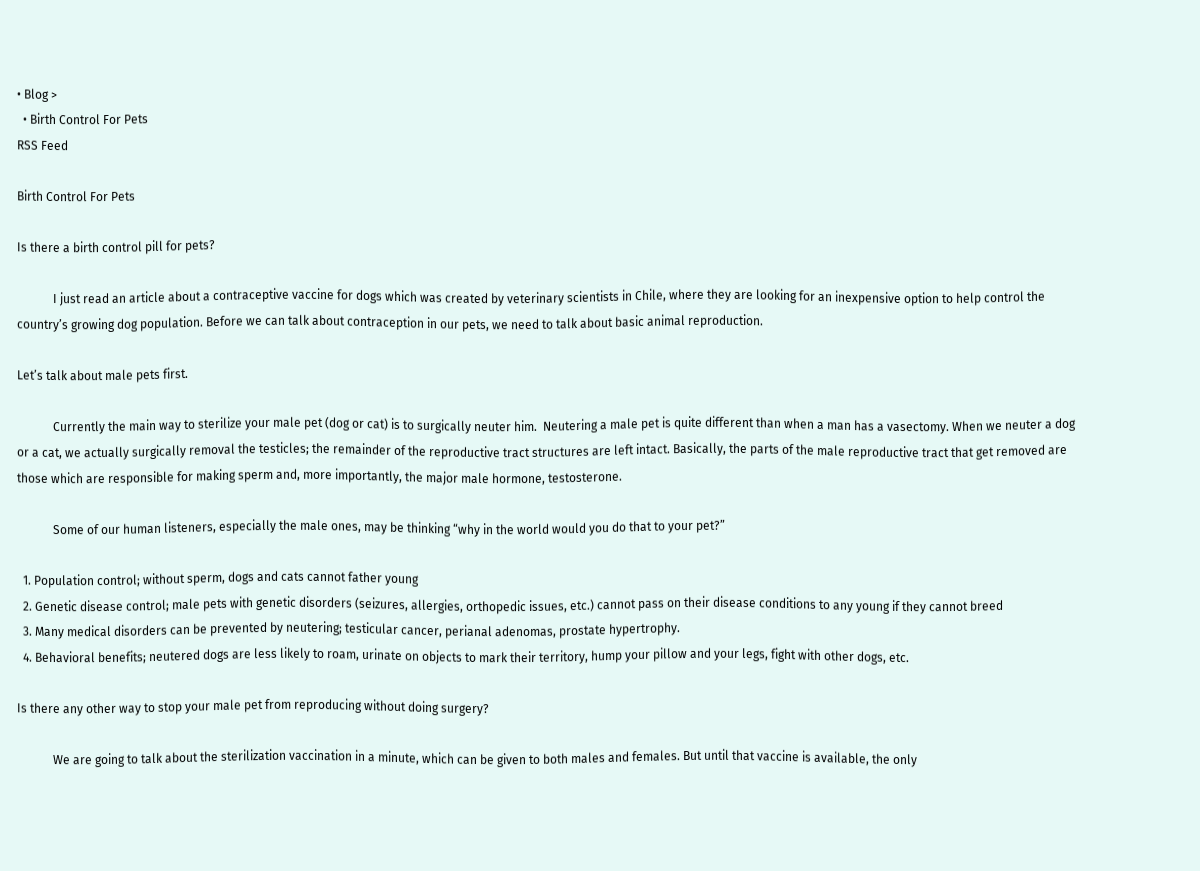• Blog >
  • Birth Control For Pets
RSS Feed

Birth Control For Pets

Is there a birth control pill for pets?

            I just read an article about a contraceptive vaccine for dogs which was created by veterinary scientists in Chile, where they are looking for an inexpensive option to help control the country’s growing dog population. Before we can talk about contraception in our pets, we need to talk about basic animal reproduction.

Let’s talk about male pets first.

            Currently the main way to sterilize your male pet (dog or cat) is to surgically neuter him.  Neutering a male pet is quite different than when a man has a vasectomy. When we neuter a dog or a cat, we actually surgically removal the testicles; the remainder of the reproductive tract structures are left intact. Basically, the parts of the male reproductive tract that get removed are those which are responsible for making sperm and, more importantly, the major male hormone, testosterone.

            Some of our human listeners, especially the male ones, may be thinking “why in the world would you do that to your pet?”

  1. Population control; without sperm, dogs and cats cannot father young
  2. Genetic disease control; male pets with genetic disorders (seizures, allergies, orthopedic issues, etc.) cannot pass on their disease conditions to any young if they cannot breed
  3. Many medical disorders can be prevented by neutering; testicular cancer, perianal adenomas, prostate hypertrophy.
  4. Behavioral benefits; neutered dogs are less likely to roam, urinate on objects to mark their territory, hump your pillow and your legs, fight with other dogs, etc.

Is there any other way to stop your male pet from reproducing without doing surgery?

            We are going to talk about the sterilization vaccination in a minute, which can be given to both males and females. But until that vaccine is available, the only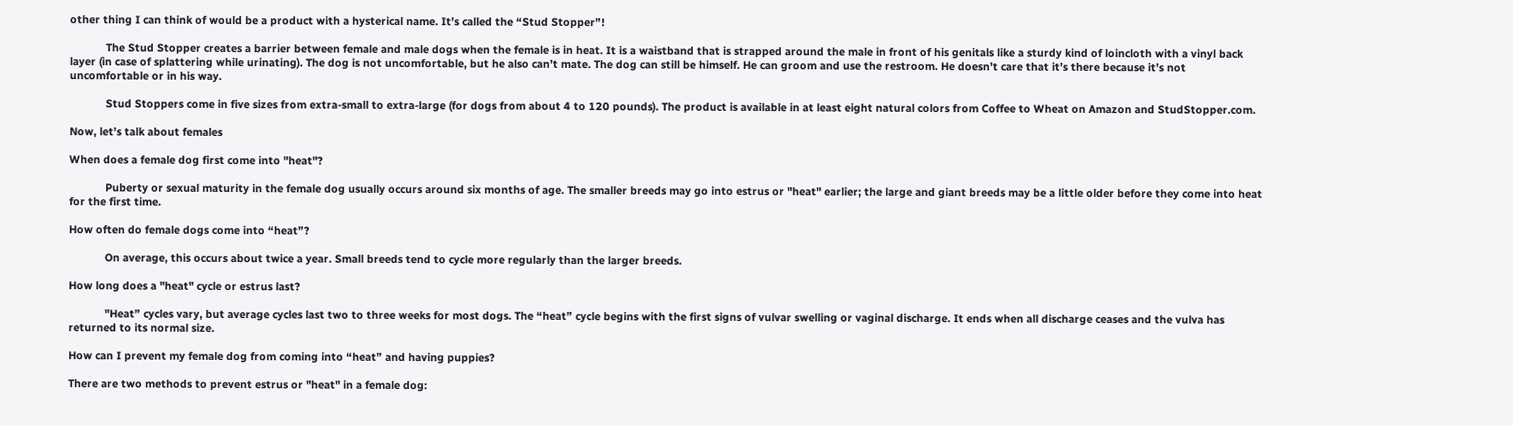other thing I can think of would be a product with a hysterical name. It’s called the “Stud Stopper”!

            The Stud Stopper creates a barrier between female and male dogs when the female is in heat. It is a waistband that is strapped around the male in front of his genitals like a sturdy kind of loincloth with a vinyl back layer (in case of splattering while urinating). The dog is not uncomfortable, but he also can’t mate. The dog can still be himself. He can groom and use the restroom. He doesn’t care that it’s there because it’s not uncomfortable or in his way.

            Stud Stoppers come in five sizes from extra-small to extra-large (for dogs from about 4 to 120 pounds). The product is available in at least eight natural colors from Coffee to Wheat on Amazon and StudStopper.com.

Now, let’s talk about females

When does a female dog first come into "heat"?

            Puberty or sexual maturity in the female dog usually occurs around six months of age. The smaller breeds may go into estrus or "heat" earlier; the large and giant breeds may be a little older before they come into heat for the first time.

How often do female dogs come into “heat”?

            On average, this occurs about twice a year. Small breeds tend to cycle more regularly than the larger breeds.

How long does a "heat" cycle or estrus last?

            "Heat” cycles vary, but average cycles last two to three weeks for most dogs. The “heat” cycle begins with the first signs of vulvar swelling or vaginal discharge. It ends when all discharge ceases and the vulva has returned to its normal size.

How can I prevent my female dog from coming into “heat” and having puppies?

There are two methods to prevent estrus or "heat" in a female dog: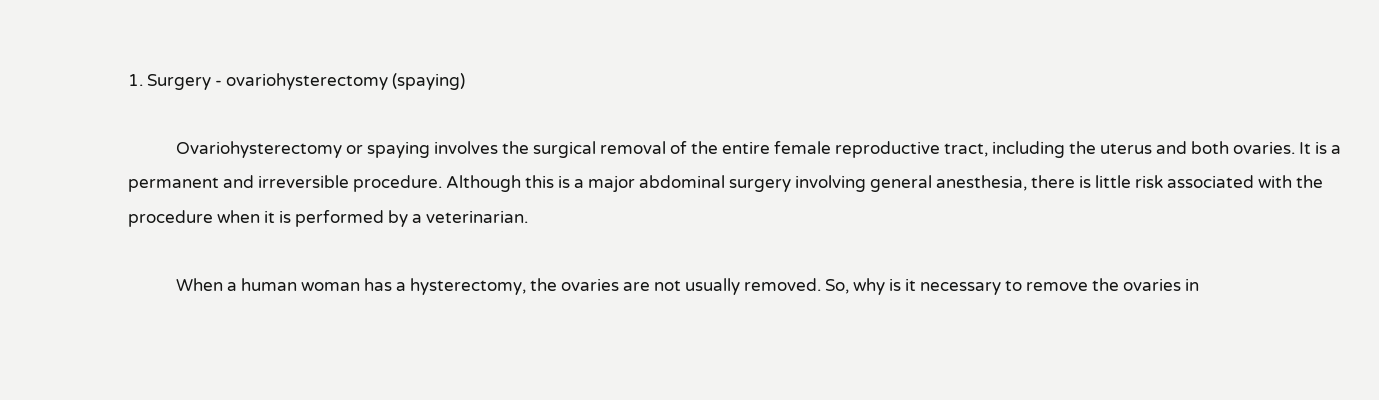1. Surgery - ovariohysterectomy (spaying)

            Ovariohysterectomy or spaying involves the surgical removal of the entire female reproductive tract, including the uterus and both ovaries. It is a permanent and irreversible procedure. Although this is a major abdominal surgery involving general anesthesia, there is little risk associated with the procedure when it is performed by a veterinarian.

            When a human woman has a hysterectomy, the ovaries are not usually removed. So, why is it necessary to remove the ovaries in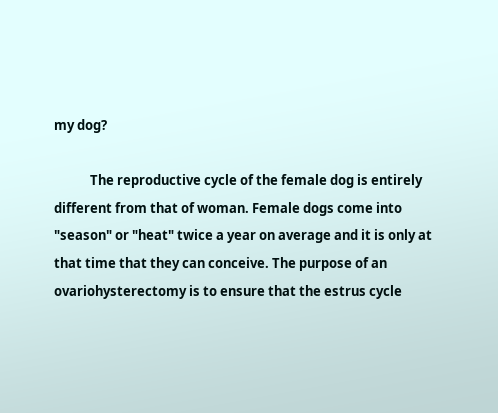my dog?

            The reproductive cycle of the female dog is entirely different from that of woman. Female dogs come into "season" or "heat" twice a year on average and it is only at that time that they can conceive. The purpose of an ovariohysterectomy is to ensure that the estrus cycle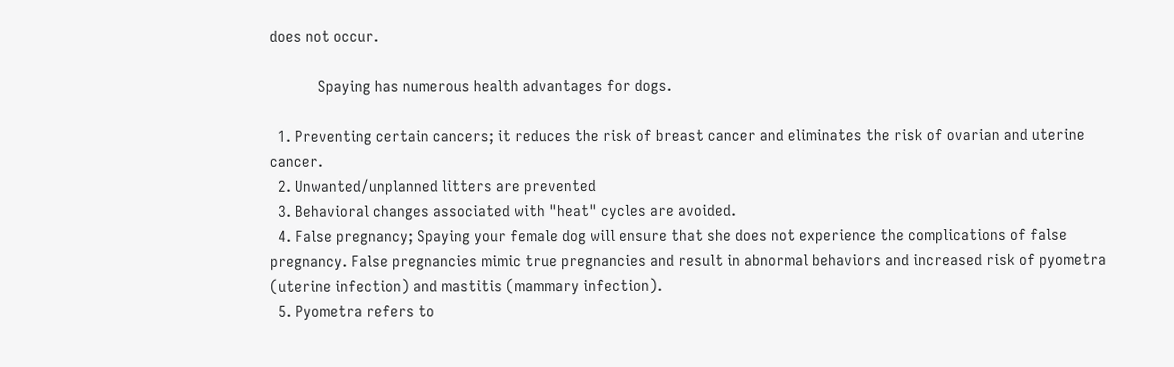does not occur.

            Spaying has numerous health advantages for dogs.

  1. Preventing certain cancers; it reduces the risk of breast cancer and eliminates the risk of ovarian and uterine cancer.
  2. Unwanted/unplanned litters are prevented
  3. Behavioral changes associated with "heat" cycles are avoided.
  4. False pregnancy; Spaying your female dog will ensure that she does not experience the complications of false pregnancy. False pregnancies mimic true pregnancies and result in abnormal behaviors and increased risk of pyometra (uterine infection) and mastitis (mammary infection).
  5. Pyometra refers to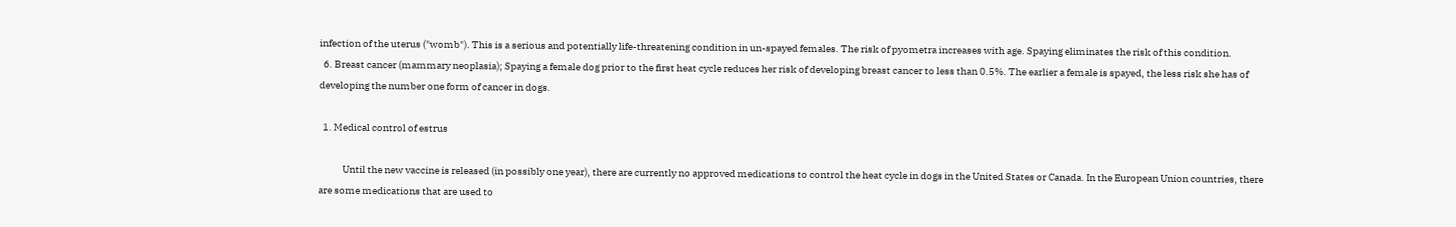infection of the uterus ("womb"). This is a serious and potentially life-threatening condition in un-spayed females. The risk of pyometra increases with age. Spaying eliminates the risk of this condition.
  6. Breast cancer (mammary neoplasia); Spaying a female dog prior to the first heat cycle reduces her risk of developing breast cancer to less than 0.5%. The earlier a female is spayed, the less risk she has of developing the number one form of cancer in dogs.

  1. Medical control of estrus

            Until the new vaccine is released (in possibly one year), there are currently no approved medications to control the heat cycle in dogs in the United States or Canada. In the European Union countries, there are some medications that are used to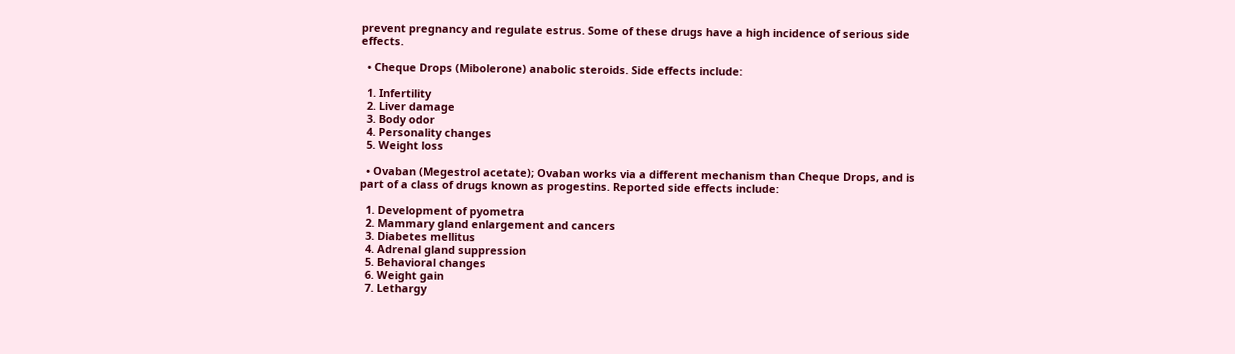prevent pregnancy and regulate estrus. Some of these drugs have a high incidence of serious side effects.

  • Cheque Drops (Mibolerone) anabolic steroids. Side effects include:

  1. Infertility
  2. Liver damage
  3. Body odor
  4. Personality changes
  5. Weight loss

  • Ovaban (Megestrol acetate); Ovaban works via a different mechanism than Cheque Drops, and is part of a class of drugs known as progestins. Reported side effects include:

  1. Development of pyometra
  2. Mammary gland enlargement and cancers
  3. Diabetes mellitus
  4. Adrenal gland suppression
  5. Behavioral changes
  6. Weight gain
  7. Lethargy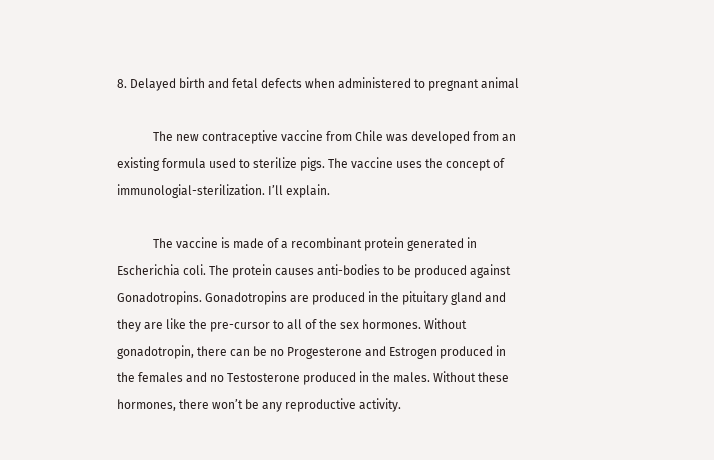8. Delayed birth and fetal defects when administered to pregnant animal

            The new contraceptive vaccine from Chile was developed from an existing formula used to sterilize pigs. The vaccine uses the concept of immunologial-sterilization. I’ll explain.

            The vaccine is made of a recombinant protein generated in Escherichia coli. The protein causes anti-bodies to be produced against Gonadotropins. Gonadotropins are produced in the pituitary gland and they are like the pre-cursor to all of the sex hormones. Without gonadotropin, there can be no Progesterone and Estrogen produced in the females and no Testosterone produced in the males. Without these hormones, there won’t be any reproductive activity.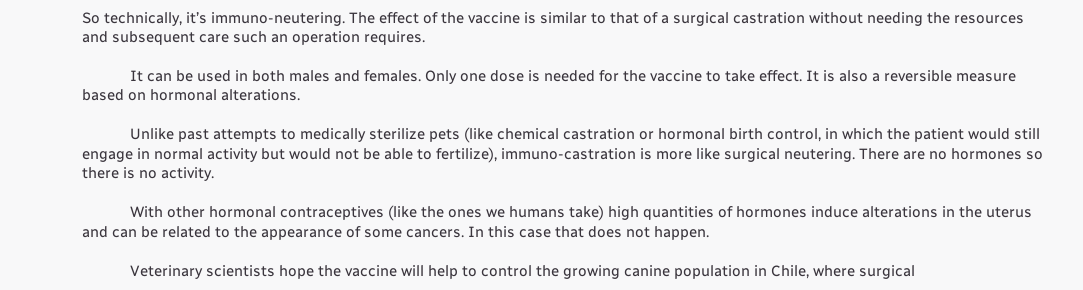So technically, it’s immuno-neutering. The effect of the vaccine is similar to that of a surgical castration without needing the resources and subsequent care such an operation requires.

            It can be used in both males and females. Only one dose is needed for the vaccine to take effect. It is also a reversible measure based on hormonal alterations.

            Unlike past attempts to medically sterilize pets (like chemical castration or hormonal birth control, in which the patient would still engage in normal activity but would not be able to fertilize), immuno-castration is more like surgical neutering. There are no hormones so there is no activity.

            With other hormonal contraceptives (like the ones we humans take) high quantities of hormones induce alterations in the uterus and can be related to the appearance of some cancers. In this case that does not happen.

            Veterinary scientists hope the vaccine will help to control the growing canine population in Chile, where surgical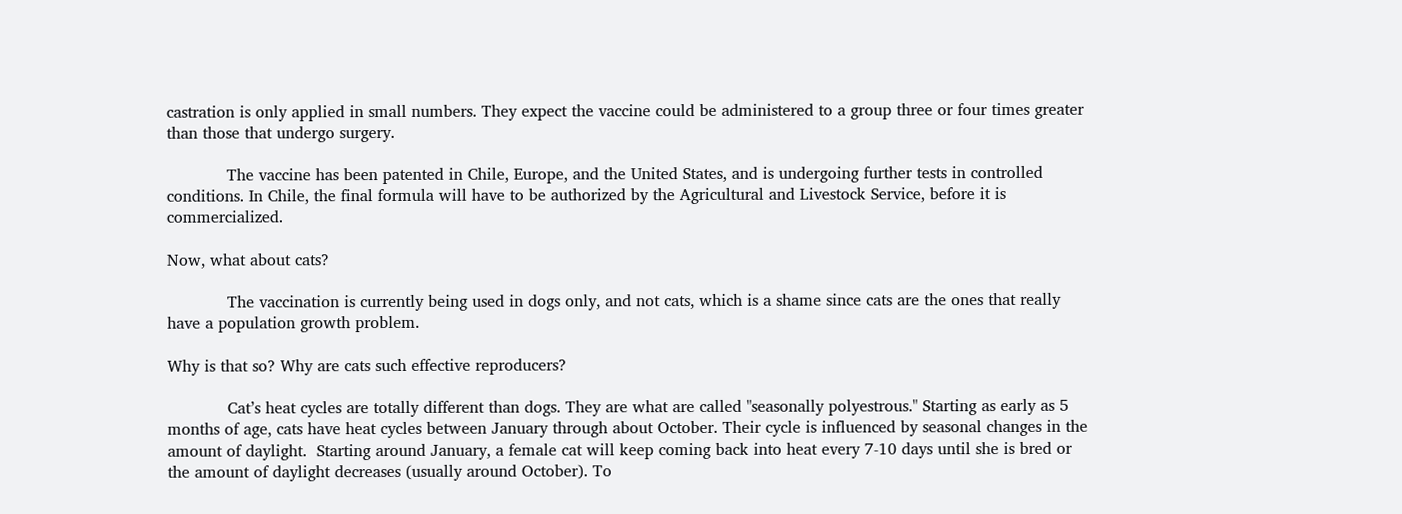castration is only applied in small numbers. They expect the vaccine could be administered to a group three or four times greater than those that undergo surgery.

            The vaccine has been patented in Chile, Europe, and the United States, and is undergoing further tests in controlled conditions. In Chile, the final formula will have to be authorized by the Agricultural and Livestock Service, before it is commercialized.

Now, what about cats?

            The vaccination is currently being used in dogs only, and not cats, which is a shame since cats are the ones that really have a population growth problem.

Why is that so? Why are cats such effective reproducers?

            Cat’s heat cycles are totally different than dogs. They are what are called "seasonally polyestrous." Starting as early as 5 months of age, cats have heat cycles between January through about October. Their cycle is influenced by seasonal changes in the amount of daylight.  Starting around January, a female cat will keep coming back into heat every 7-10 days until she is bred or the amount of daylight decreases (usually around October). To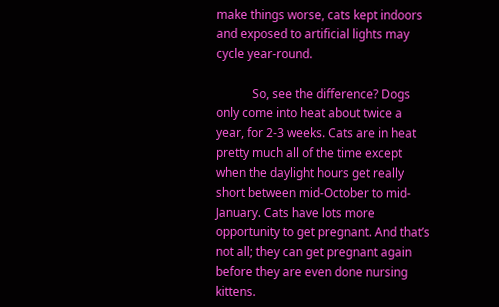make things worse, cats kept indoors and exposed to artificial lights may cycle year-round.

            So, see the difference? Dogs only come into heat about twice a year, for 2-3 weeks. Cats are in heat pretty much all of the time except when the daylight hours get really short between mid-October to mid-January. Cats have lots more opportunity to get pregnant. And that’s not all; they can get pregnant again before they are even done nursing kittens.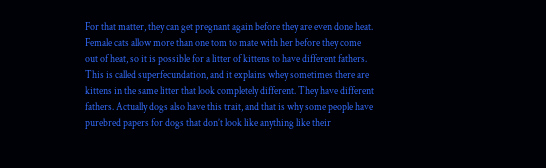For that matter, they can get pregnant again before they are even done heat. Female cats allow more than one tom to mate with her before they come out of heat, so it is possible for a litter of kittens to have different fathers. This is called superfecundation, and it explains whey sometimes there are kittens in the same litter that look completely different. They have different fathers. Actually dogs also have this trait, and that is why some people have purebred papers for dogs that don’t look like anything like their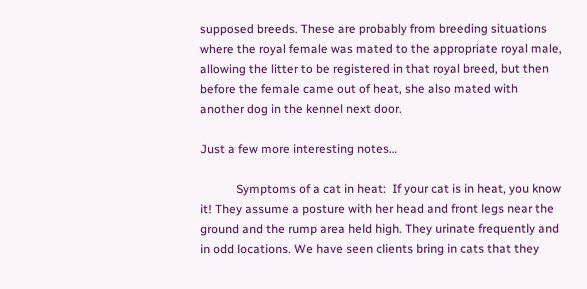supposed breeds. These are probably from breeding situations where the royal female was mated to the appropriate royal male, allowing the litter to be registered in that royal breed, but then before the female came out of heat, she also mated with another dog in the kennel next door.

Just a few more interesting notes…

            Symptoms of a cat in heat:  If your cat is in heat, you know it! They assume a posture with her head and front legs near the ground and the rump area held high. They urinate frequently and in odd locations. We have seen clients bring in cats that they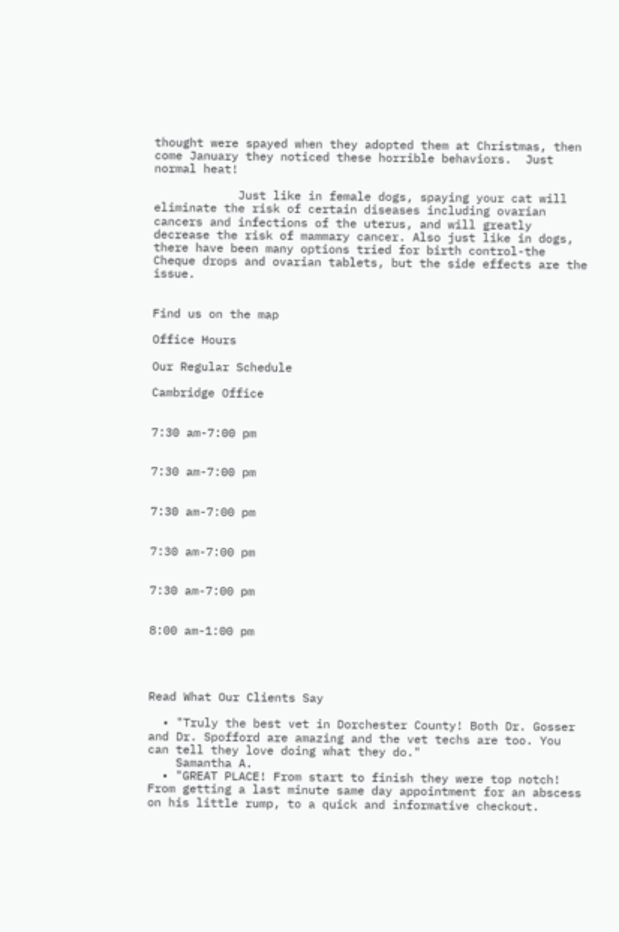thought were spayed when they adopted them at Christmas, then come January they noticed these horrible behaviors.  Just normal heat!

            Just like in female dogs, spaying your cat will eliminate the risk of certain diseases including ovarian cancers and infections of the uterus, and will greatly decrease the risk of mammary cancer. Also just like in dogs, there have been many options tried for birth control-the Cheque drops and ovarian tablets, but the side effects are the issue.


Find us on the map

Office Hours

Our Regular Schedule

Cambridge Office


7:30 am-7:00 pm


7:30 am-7:00 pm


7:30 am-7:00 pm


7:30 am-7:00 pm


7:30 am-7:00 pm


8:00 am-1:00 pm




Read What Our Clients Say

  • "Truly the best vet in Dorchester County! Both Dr. Gosser and Dr. Spofford are amazing and the vet techs are too. You can tell they love doing what they do."
    Samantha A.
  • "GREAT PLACE! From start to finish they were top notch! From getting a last minute same day appointment for an abscess on his little rump, to a quick and informative checkout.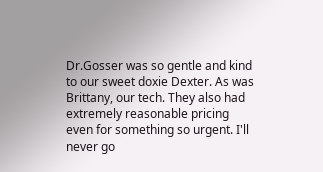Dr.Gosser was so gentle and kind to our sweet doxie Dexter. As was Brittany, our tech. They also had extremely reasonable pricing even for something so urgent. I'll never go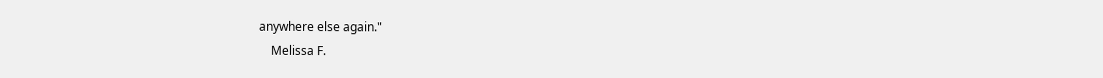anywhere else again."
    Melissa F.